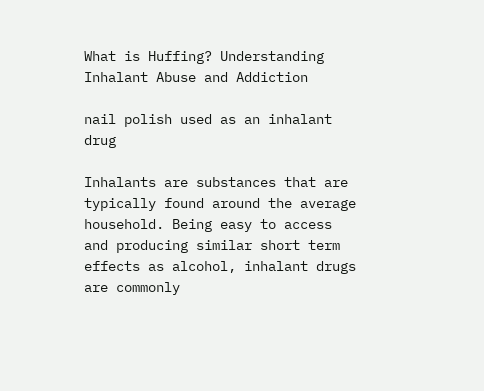What is Huffing? Understanding Inhalant Abuse and Addiction

nail polish used as an inhalant drug

Inhalants are substances that are typically found around the average household. Being easy to access and producing similar short term effects as alcohol, inhalant drugs are commonly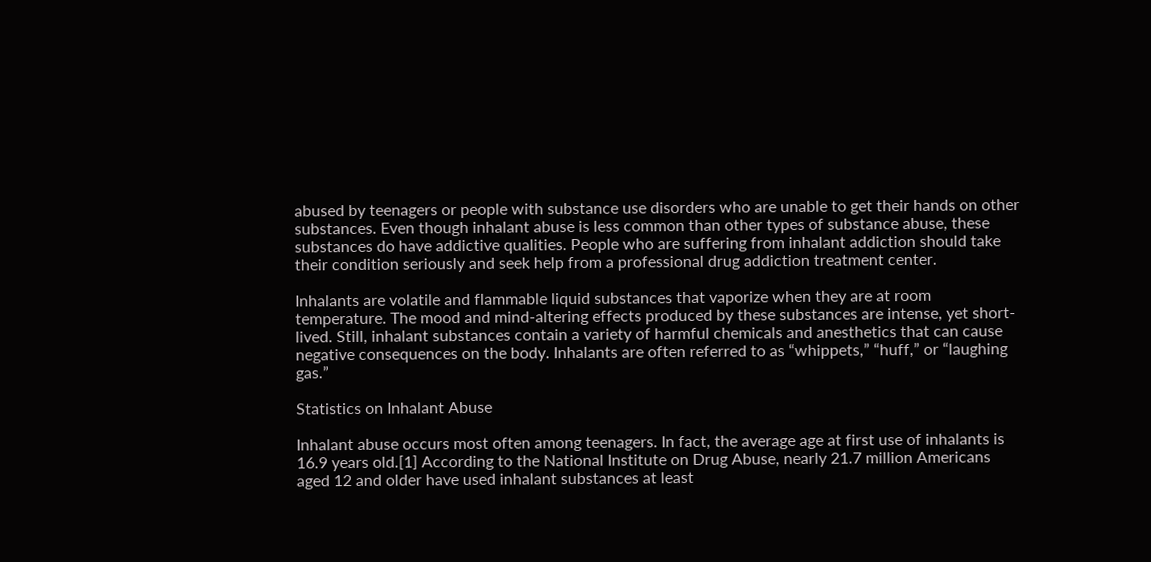abused by teenagers or people with substance use disorders who are unable to get their hands on other substances. Even though inhalant abuse is less common than other types of substance abuse, these substances do have addictive qualities. People who are suffering from inhalant addiction should take their condition seriously and seek help from a professional drug addiction treatment center.

Inhalants are volatile and flammable liquid substances that vaporize when they are at room temperature. The mood and mind-altering effects produced by these substances are intense, yet short-lived. Still, inhalant substances contain a variety of harmful chemicals and anesthetics that can cause negative consequences on the body. Inhalants are often referred to as “whippets,” “huff,” or “laughing gas.”

Statistics on Inhalant Abuse

Inhalant abuse occurs most often among teenagers. In fact, the average age at first use of inhalants is 16.9 years old.[1] According to the National Institute on Drug Abuse, nearly 21.7 million Americans aged 12 and older have used inhalant substances at least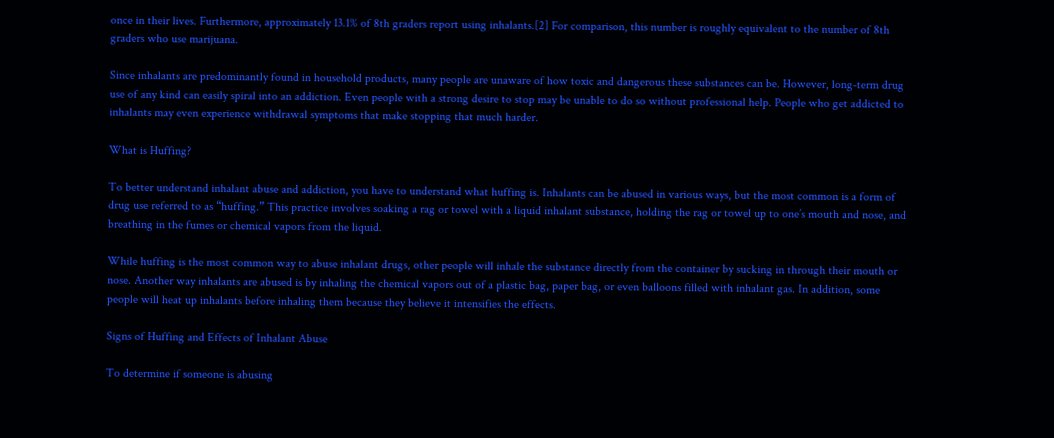once in their lives. Furthermore, approximately 13.1% of 8th graders report using inhalants.[2] For comparison, this number is roughly equivalent to the number of 8th graders who use marijuana.

Since inhalants are predominantly found in household products, many people are unaware of how toxic and dangerous these substances can be. However, long-term drug use of any kind can easily spiral into an addiction. Even people with a strong desire to stop may be unable to do so without professional help. People who get addicted to inhalants may even experience withdrawal symptoms that make stopping that much harder.

What is Huffing?

To better understand inhalant abuse and addiction, you have to understand what huffing is. Inhalants can be abused in various ways, but the most common is a form of drug use referred to as “huffing.” This practice involves soaking a rag or towel with a liquid inhalant substance, holding the rag or towel up to one’s mouth and nose, and breathing in the fumes or chemical vapors from the liquid.

While huffing is the most common way to abuse inhalant drugs, other people will inhale the substance directly from the container by sucking in through their mouth or nose. Another way inhalants are abused is by inhaling the chemical vapors out of a plastic bag, paper bag, or even balloons filled with inhalant gas. In addition, some people will heat up inhalants before inhaling them because they believe it intensifies the effects.

Signs of Huffing and Effects of Inhalant Abuse

To determine if someone is abusing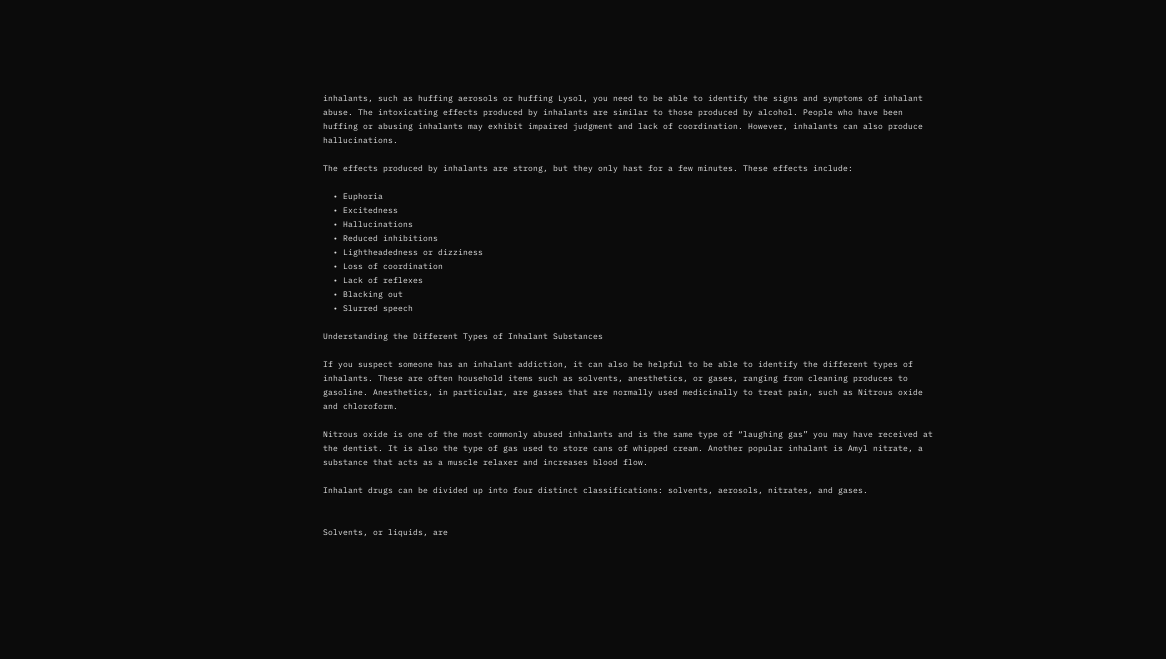inhalants, such as huffing aerosols or huffing Lysol, you need to be able to identify the signs and symptoms of inhalant abuse. The intoxicating effects produced by inhalants are similar to those produced by alcohol. People who have been huffing or abusing inhalants may exhibit impaired judgment and lack of coordination. However, inhalants can also produce hallucinations.

The effects produced by inhalants are strong, but they only hast for a few minutes. These effects include:

  • Euphoria
  • Excitedness
  • Hallucinations
  • Reduced inhibitions
  • Lightheadedness or dizziness
  • Loss of coordination
  • Lack of reflexes
  • Blacking out
  • Slurred speech

Understanding the Different Types of Inhalant Substances

If you suspect someone has an inhalant addiction, it can also be helpful to be able to identify the different types of inhalants. These are often household items such as solvents, anesthetics, or gases, ranging from cleaning produces to gasoline. Anesthetics, in particular, are gasses that are normally used medicinally to treat pain, such as Nitrous oxide and chloroform.

Nitrous oxide is one of the most commonly abused inhalants and is the same type of “laughing gas” you may have received at the dentist. It is also the type of gas used to store cans of whipped cream. Another popular inhalant is Amyl nitrate, a substance that acts as a muscle relaxer and increases blood flow.

Inhalant drugs can be divided up into four distinct classifications: solvents, aerosols, nitrates, and gases.


Solvents, or liquids, are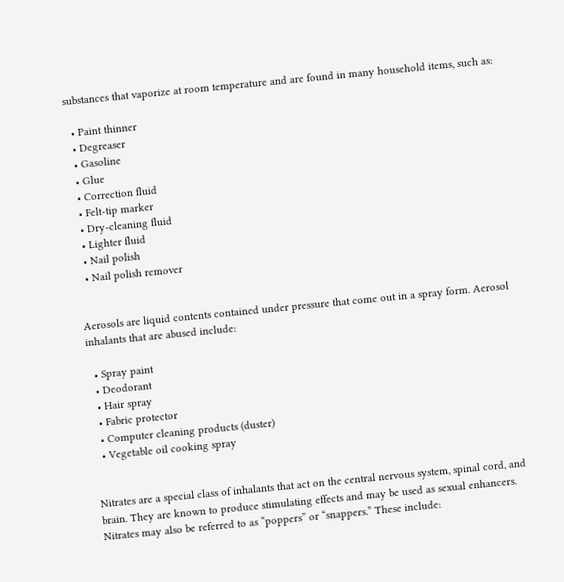substances that vaporize at room temperature and are found in many household items, such as:

  • Paint thinner
  • Degreaser
  • Gasoline
  • Glue
  • Correction fluid
  • Felt-tip marker
  • Dry-cleaning fluid
  • Lighter fluid
  • Nail polish
  • Nail polish remover


Aerosols are liquid contents contained under pressure that come out in a spray form. Aerosol inhalants that are abused include:

  • Spray paint
  • Deodorant
  • Hair spray
  • Fabric protector
  • Computer cleaning products (duster)
  • Vegetable oil cooking spray


Nitrates are a special class of inhalants that act on the central nervous system, spinal cord, and brain. They are known to produce stimulating effects and may be used as sexual enhancers. Nitrates may also be referred to as “poppers” or “snappers.” These include: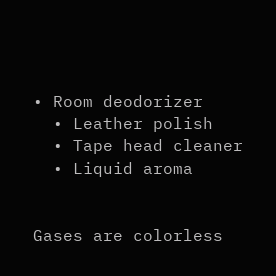• Room deodorizer
  • Leather polish
  • Tape head cleaner
  • Liquid aroma


Gases are colorless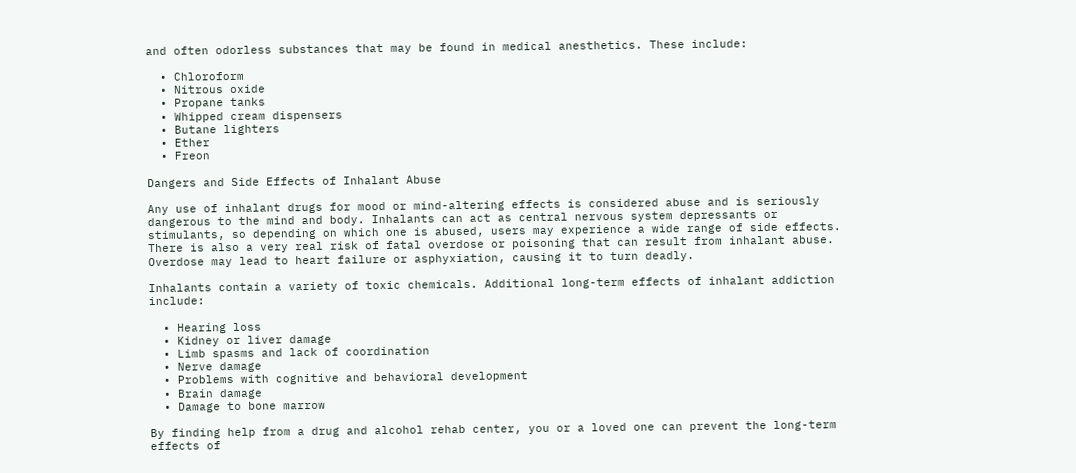and often odorless substances that may be found in medical anesthetics. These include:

  • Chloroform
  • Nitrous oxide
  • Propane tanks
  • Whipped cream dispensers
  • Butane lighters
  • Ether
  • Freon

Dangers and Side Effects of Inhalant Abuse

Any use of inhalant drugs for mood or mind-altering effects is considered abuse and is seriously dangerous to the mind and body. Inhalants can act as central nervous system depressants or stimulants, so depending on which one is abused, users may experience a wide range of side effects. There is also a very real risk of fatal overdose or poisoning that can result from inhalant abuse. Overdose may lead to heart failure or asphyxiation, causing it to turn deadly.

Inhalants contain a variety of toxic chemicals. Additional long-term effects of inhalant addiction include:

  • Hearing loss
  • Kidney or liver damage
  • Limb spasms and lack of coordination
  • Nerve damage
  • Problems with cognitive and behavioral development
  • Brain damage
  • Damage to bone marrow

By finding help from a drug and alcohol rehab center, you or a loved one can prevent the long-term effects of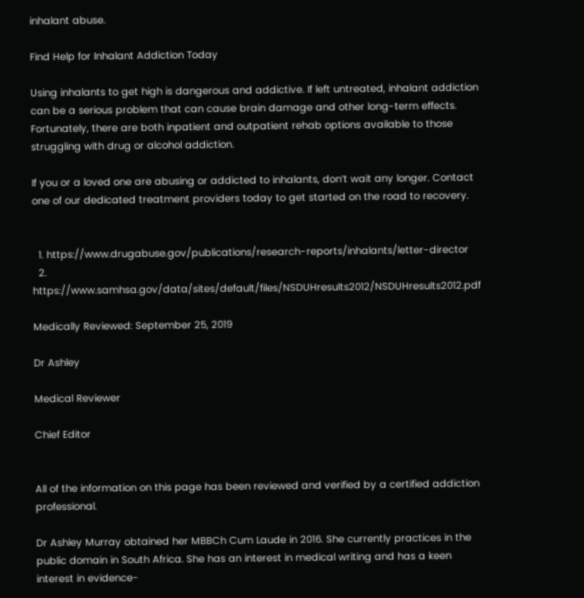inhalant abuse.

Find Help for Inhalant Addiction Today

Using inhalants to get high is dangerous and addictive. If left untreated, inhalant addiction can be a serious problem that can cause brain damage and other long-term effects. Fortunately, there are both inpatient and outpatient rehab options available to those struggling with drug or alcohol addiction.

If you or a loved one are abusing or addicted to inhalants, don’t wait any longer. Contact one of our dedicated treatment providers today to get started on the road to recovery.


  1. https://www.drugabuse.gov/publications/research-reports/inhalants/letter-director
  2. https://www.samhsa.gov/data/sites/default/files/NSDUHresults2012/NSDUHresults2012.pdf

Medically Reviewed: September 25, 2019

Dr Ashley

Medical Reviewer

Chief Editor


All of the information on this page has been reviewed and verified by a certified addiction professional.

Dr Ashley Murray obtained her MBBCh Cum Laude in 2016. She currently practices in the public domain in South Africa. She has an interest in medical writing and has a keen interest in evidence-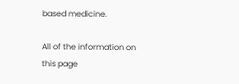based medicine.

All of the information on this page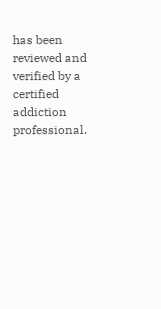has been reviewed and verified by a certified addiction professional.